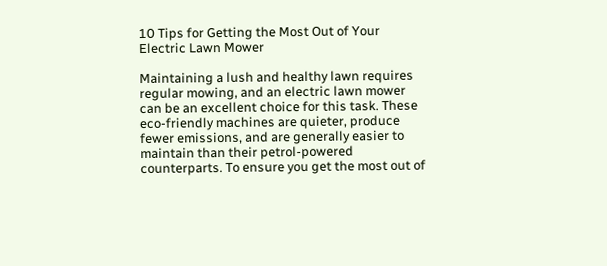10 Tips for Getting the Most Out of Your Electric Lawn Mower

Maintaining a lush and healthy lawn requires regular mowing, and an electric lawn mower can be an excellent choice for this task. These eco-friendly machines are quieter, produce fewer emissions, and are generally easier to maintain than their petrol-powered counterparts. To ensure you get the most out of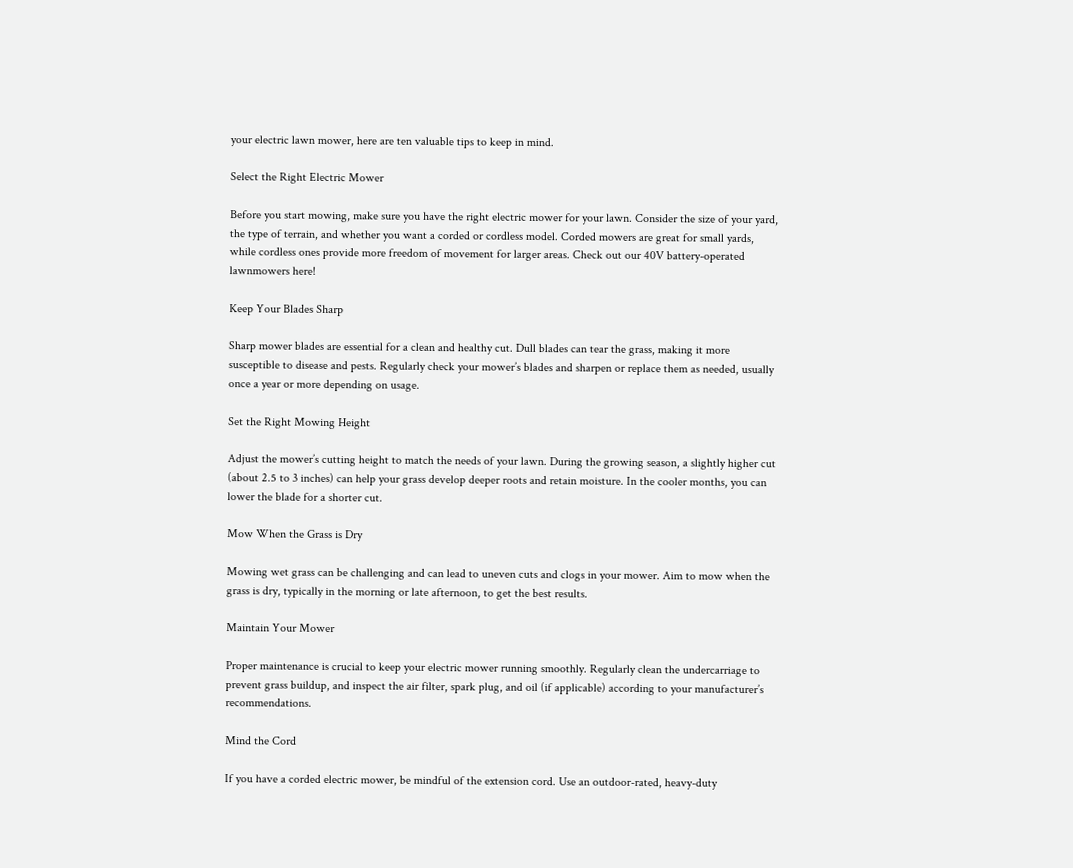your electric lawn mower, here are ten valuable tips to keep in mind.

Select the Right Electric Mower

Before you start mowing, make sure you have the right electric mower for your lawn. Consider the size of your yard, the type of terrain, and whether you want a corded or cordless model. Corded mowers are great for small yards, while cordless ones provide more freedom of movement for larger areas. Check out our 40V battery-operated lawnmowers here!

Keep Your Blades Sharp

Sharp mower blades are essential for a clean and healthy cut. Dull blades can tear the grass, making it more susceptible to disease and pests. Regularly check your mower’s blades and sharpen or replace them as needed, usually once a year or more depending on usage.

Set the Right Mowing Height

Adjust the mower’s cutting height to match the needs of your lawn. During the growing season, a slightly higher cut (about 2.5 to 3 inches) can help your grass develop deeper roots and retain moisture. In the cooler months, you can lower the blade for a shorter cut.

Mow When the Grass is Dry

Mowing wet grass can be challenging and can lead to uneven cuts and clogs in your mower. Aim to mow when the grass is dry, typically in the morning or late afternoon, to get the best results.

Maintain Your Mower

Proper maintenance is crucial to keep your electric mower running smoothly. Regularly clean the undercarriage to prevent grass buildup, and inspect the air filter, spark plug, and oil (if applicable) according to your manufacturer’s recommendations.

Mind the Cord

If you have a corded electric mower, be mindful of the extension cord. Use an outdoor-rated, heavy-duty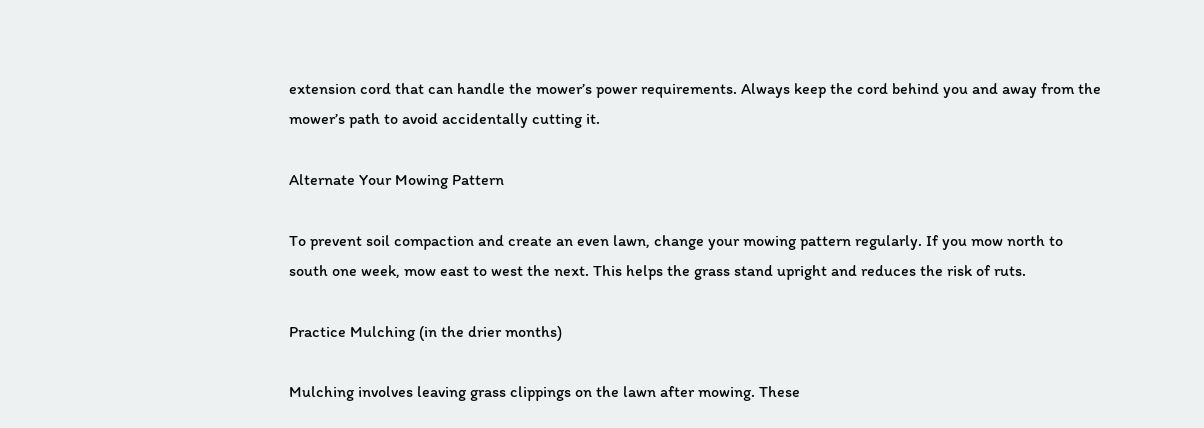extension cord that can handle the mower’s power requirements. Always keep the cord behind you and away from the mower’s path to avoid accidentally cutting it.

Alternate Your Mowing Pattern

To prevent soil compaction and create an even lawn, change your mowing pattern regularly. If you mow north to south one week, mow east to west the next. This helps the grass stand upright and reduces the risk of ruts.

Practice Mulching (in the drier months)

Mulching involves leaving grass clippings on the lawn after mowing. These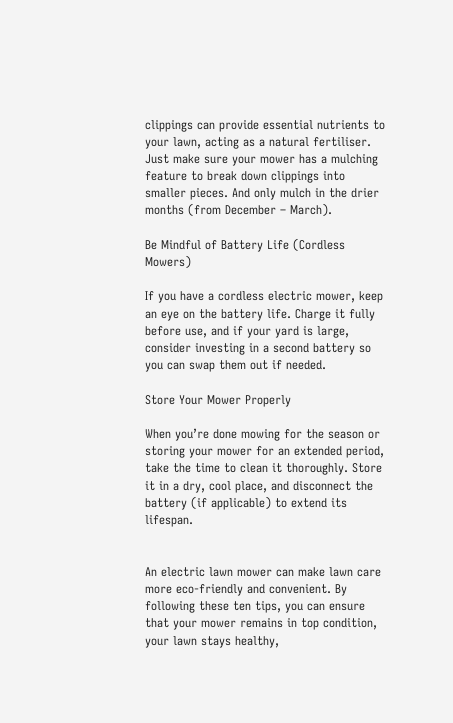clippings can provide essential nutrients to your lawn, acting as a natural fertiliser. Just make sure your mower has a mulching feature to break down clippings into smaller pieces. And only mulch in the drier months (from December – March).

Be Mindful of Battery Life (Cordless Mowers)

If you have a cordless electric mower, keep an eye on the battery life. Charge it fully before use, and if your yard is large, consider investing in a second battery so you can swap them out if needed.

Store Your Mower Properly

When you’re done mowing for the season or storing your mower for an extended period, take the time to clean it thoroughly. Store it in a dry, cool place, and disconnect the battery (if applicable) to extend its lifespan.


An electric lawn mower can make lawn care more eco-friendly and convenient. By following these ten tips, you can ensure that your mower remains in top condition, your lawn stays healthy,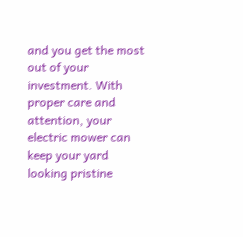and you get the most out of your investment. With proper care and attention, your electric mower can keep your yard looking pristine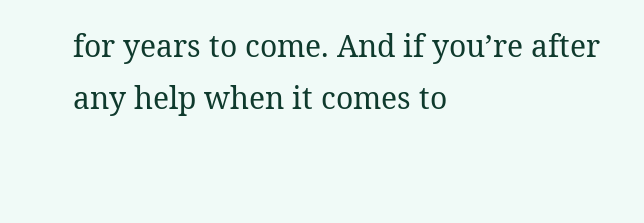for years to come. And if you’re after any help when it comes to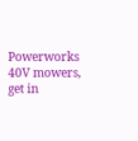Powerworks 40V mowers, get in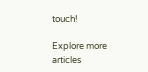touch!

Explore more articles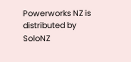Powerworks NZ is distributed by SoloNZ